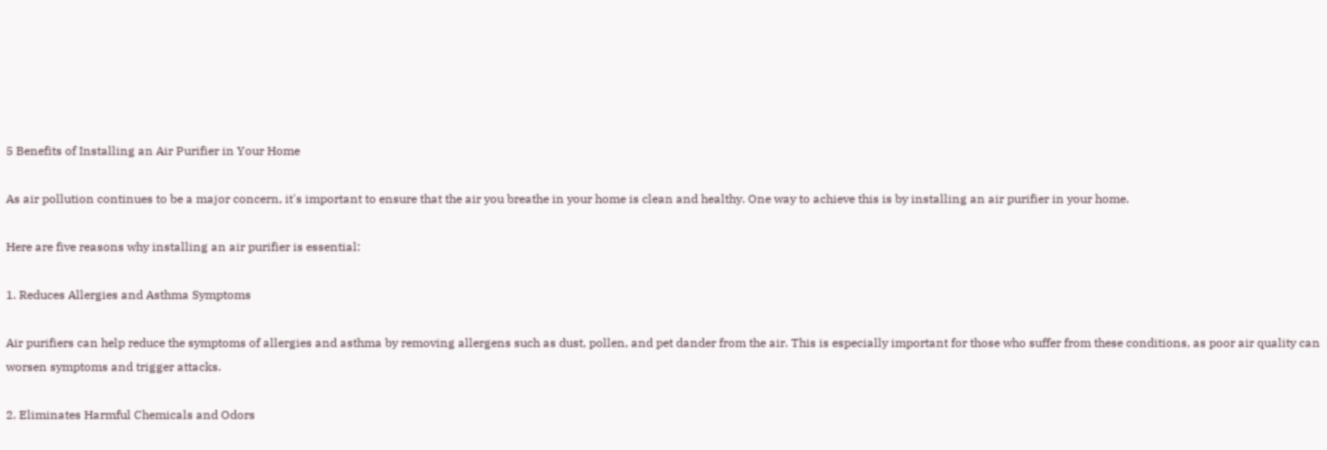5 Benefits of Installing an Air Purifier in Your Home

As air pollution continues to be a major concern, it's important to ensure that the air you breathe in your home is clean and healthy. One way to achieve this is by installing an air purifier in your home.

Here are five reasons why installing an air purifier is essential:

1. Reduces Allergies and Asthma Symptoms

Air purifiers can help reduce the symptoms of allergies and asthma by removing allergens such as dust, pollen, and pet dander from the air. This is especially important for those who suffer from these conditions, as poor air quality can worsen symptoms and trigger attacks.

2. Eliminates Harmful Chemicals and Odors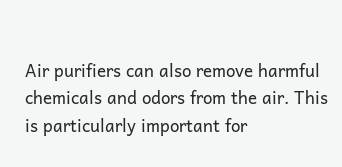Air purifiers can also remove harmful chemicals and odors from the air. This is particularly important for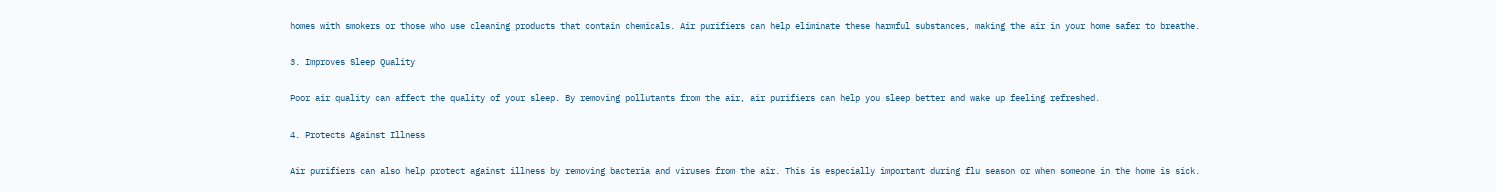homes with smokers or those who use cleaning products that contain chemicals. Air purifiers can help eliminate these harmful substances, making the air in your home safer to breathe.

3. Improves Sleep Quality

Poor air quality can affect the quality of your sleep. By removing pollutants from the air, air purifiers can help you sleep better and wake up feeling refreshed.

4. Protects Against Illness

Air purifiers can also help protect against illness by removing bacteria and viruses from the air. This is especially important during flu season or when someone in the home is sick.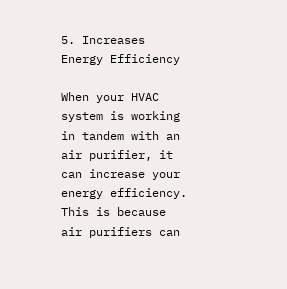5. Increases Energy Efficiency

When your HVAC system is working in tandem with an air purifier, it can increase your energy efficiency. This is because air purifiers can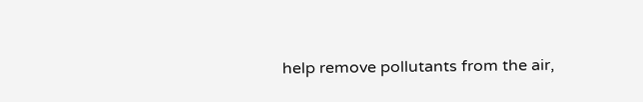help remove pollutants from the air,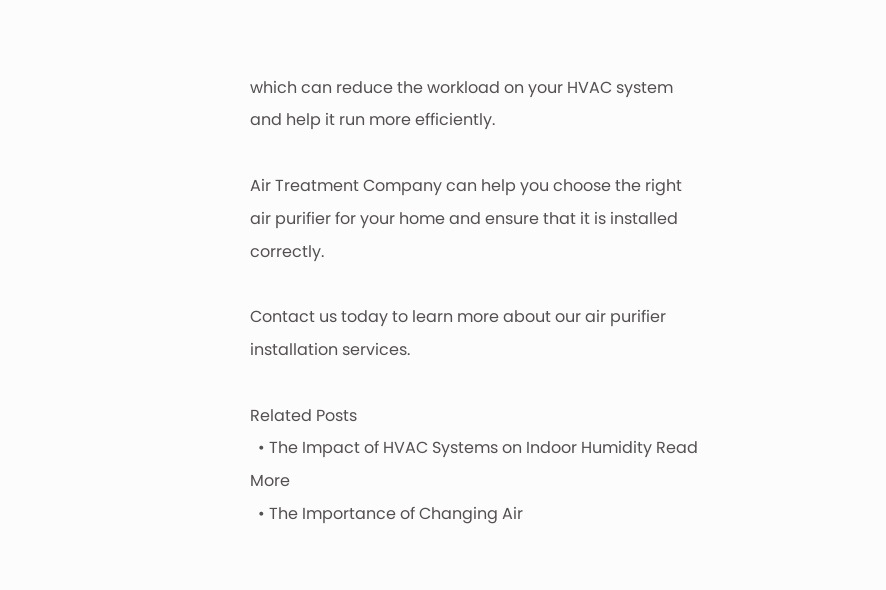which can reduce the workload on your HVAC system and help it run more efficiently.

Air Treatment Company can help you choose the right air purifier for your home and ensure that it is installed correctly.

Contact us today to learn more about our air purifier installation services.

Related Posts
  • The Impact of HVAC Systems on Indoor Humidity Read More
  • The Importance of Changing Air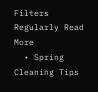Filters Regularly Read More
  • Spring Cleaning Tips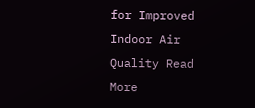for Improved Indoor Air Quality Read More